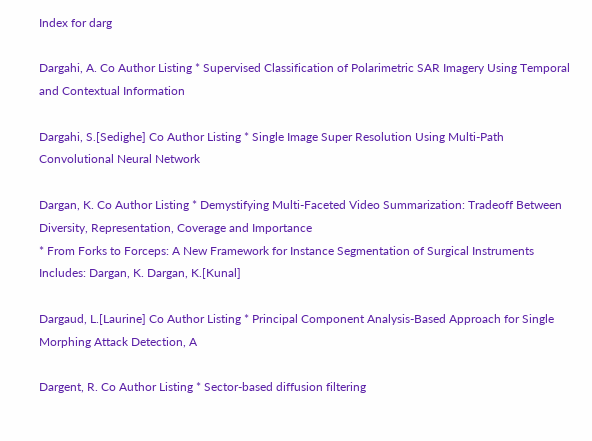Index for darg

Dargahi, A. Co Author Listing * Supervised Classification of Polarimetric SAR Imagery Using Temporal and Contextual Information

Dargahi, S.[Sedighe] Co Author Listing * Single Image Super Resolution Using Multi-Path Convolutional Neural Network

Dargan, K. Co Author Listing * Demystifying Multi-Faceted Video Summarization: Tradeoff Between Diversity, Representation, Coverage and Importance
* From Forks to Forceps: A New Framework for Instance Segmentation of Surgical Instruments
Includes: Dargan, K. Dargan, K.[Kunal]

Dargaud, L.[Laurine] Co Author Listing * Principal Component Analysis-Based Approach for Single Morphing Attack Detection, A

Dargent, R. Co Author Listing * Sector-based diffusion filtering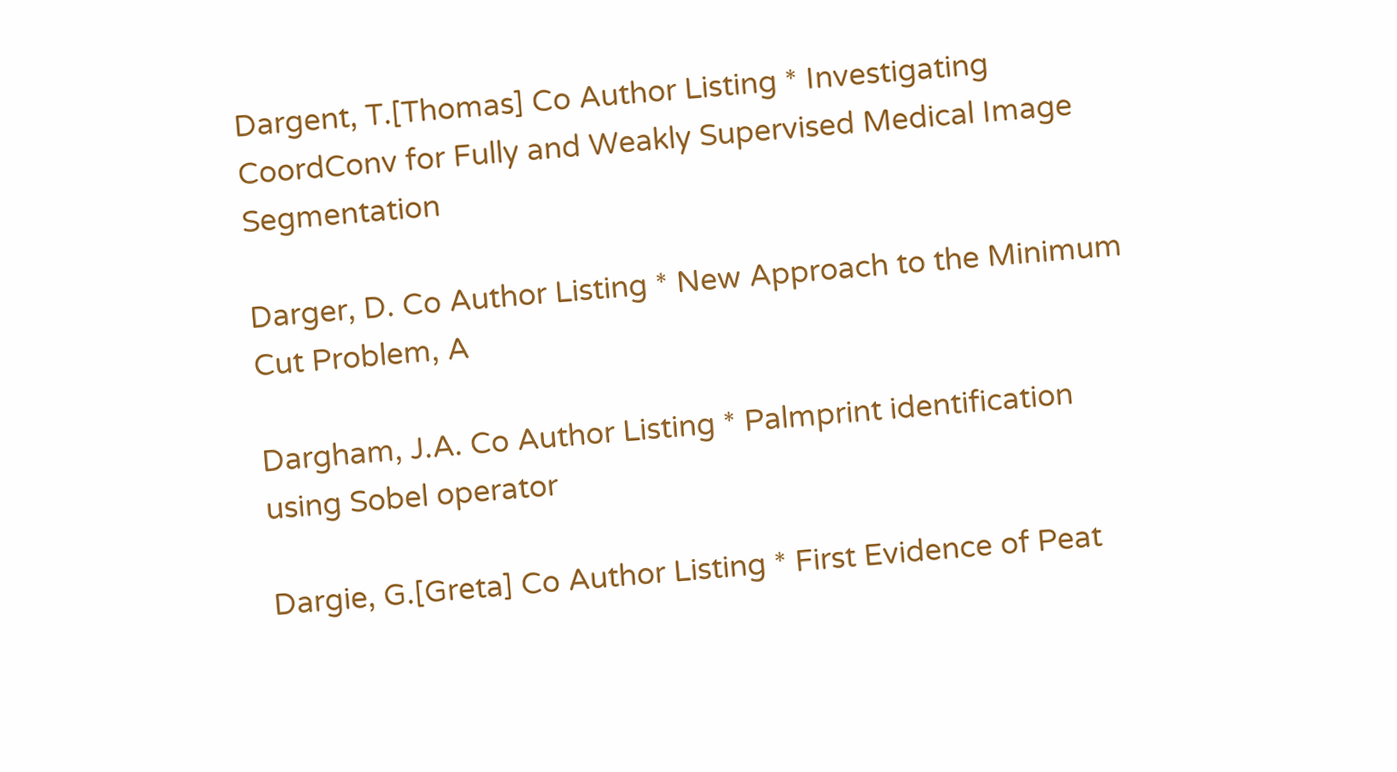Dargent, T.[Thomas] Co Author Listing * Investigating CoordConv for Fully and Weakly Supervised Medical Image Segmentation

Darger, D. Co Author Listing * New Approach to the Minimum Cut Problem, A

Dargham, J.A. Co Author Listing * Palmprint identification using Sobel operator

Dargie, G.[Greta] Co Author Listing * First Evidence of Peat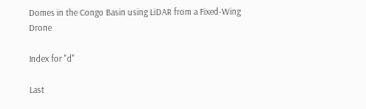Domes in the Congo Basin using LiDAR from a Fixed-Wing Drone

Index for "d"

Last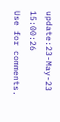update:23-May-23 15:00:26
Use for comments.